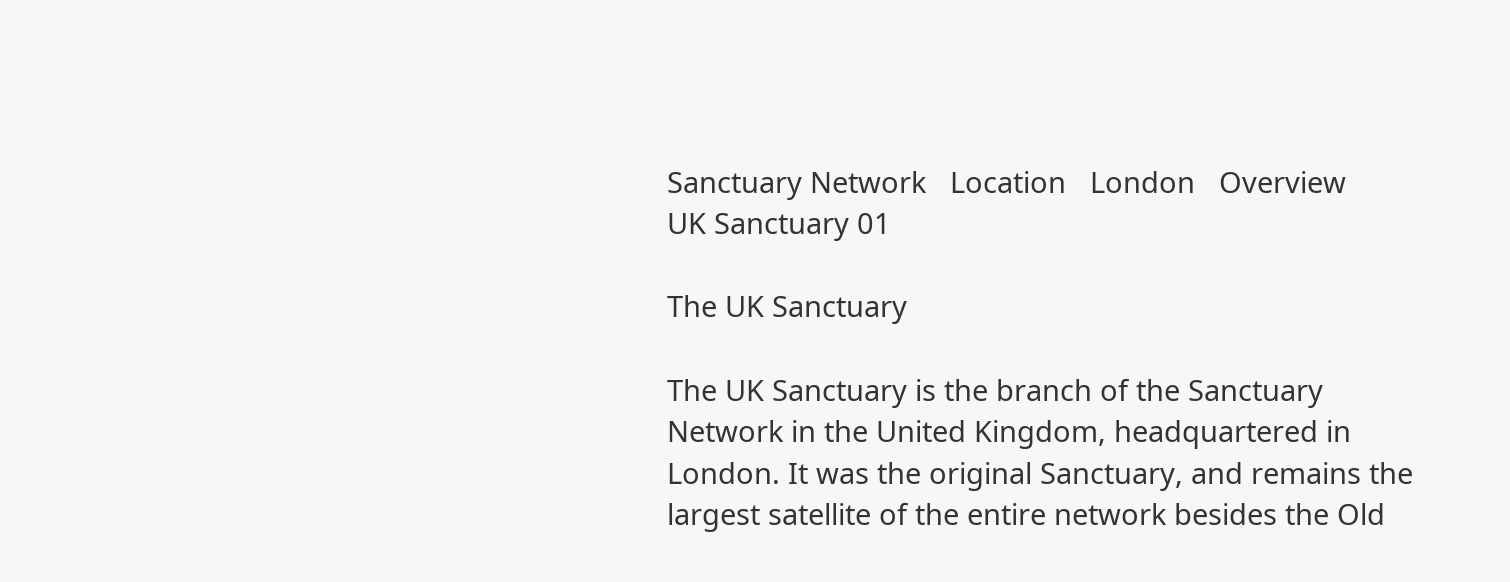Sanctuary Network   Location   London   Overview
UK Sanctuary 01

The UK Sanctuary

The UK Sanctuary is the branch of the Sanctuary Network in the United Kingdom, headquartered in London. It was the original Sanctuary, and remains the largest satellite of the entire network besides the Old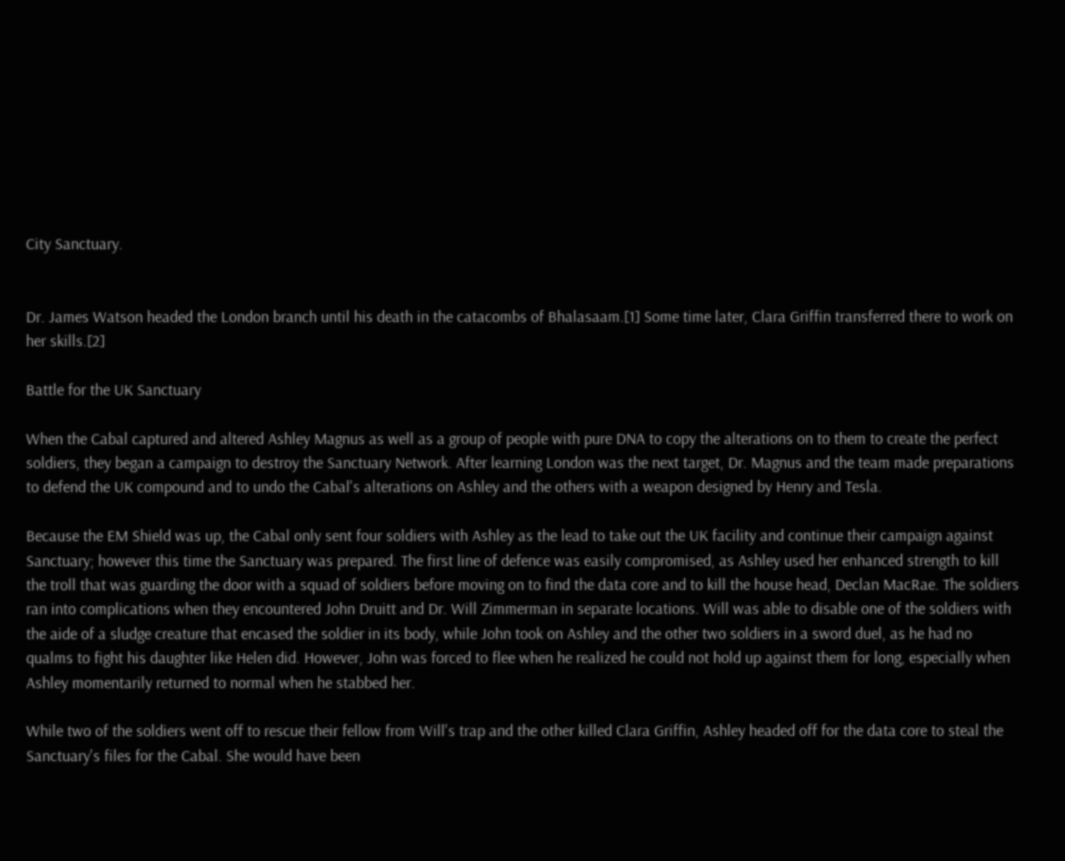City Sanctuary.


Dr. James Watson headed the London branch until his death in the catacombs of Bhalasaam.[1] Some time later, Clara Griffin transferred there to work on her skills.[2]

Battle for the UK Sanctuary

When the Cabal captured and altered Ashley Magnus as well as a group of people with pure DNA to copy the alterations on to them to create the perfect soldiers, they began a campaign to destroy the Sanctuary Network. After learning London was the next target, Dr. Magnus and the team made preparations to defend the UK compound and to undo the Cabal's alterations on Ashley and the others with a weapon designed by Henry and Tesla.

Because the EM Shield was up, the Cabal only sent four soldiers with Ashley as the lead to take out the UK facility and continue their campaign against Sanctuary; however this time the Sanctuary was prepared. The first line of defence was easily compromised, as Ashley used her enhanced strength to kill the troll that was guarding the door with a squad of soldiers before moving on to find the data core and to kill the house head, Declan MacRae. The soldiers ran into complications when they encountered John Druitt and Dr. Will Zimmerman in separate locations. Will was able to disable one of the soldiers with the aide of a sludge creature that encased the soldier in its body, while John took on Ashley and the other two soldiers in a sword duel, as he had no qualms to fight his daughter like Helen did. However, John was forced to flee when he realized he could not hold up against them for long, especially when Ashley momentarily returned to normal when he stabbed her.

While two of the soldiers went off to rescue their fellow from Will's trap and the other killed Clara Griffin, Ashley headed off for the data core to steal the Sanctuary's files for the Cabal. She would have been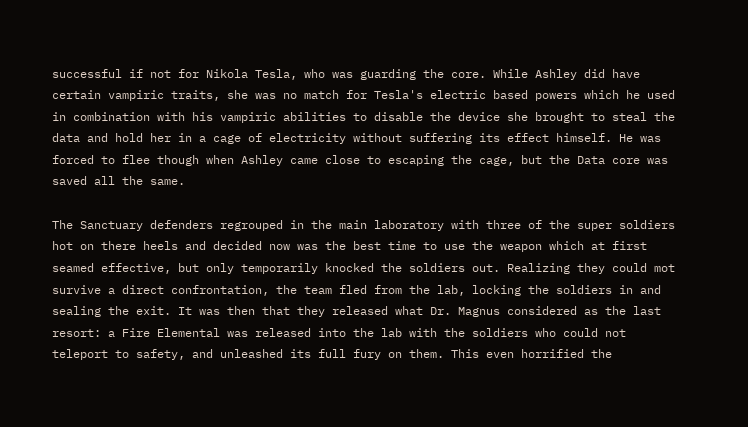successful if not for Nikola Tesla, who was guarding the core. While Ashley did have certain vampiric traits, she was no match for Tesla's electric based powers which he used in combination with his vampiric abilities to disable the device she brought to steal the data and hold her in a cage of electricity without suffering its effect himself. He was forced to flee though when Ashley came close to escaping the cage, but the Data core was saved all the same.

The Sanctuary defenders regrouped in the main laboratory with three of the super soldiers hot on there heels and decided now was the best time to use the weapon which at first seamed effective, but only temporarily knocked the soldiers out. Realizing they could mot survive a direct confrontation, the team fled from the lab, locking the soldiers in and sealing the exit. It was then that they released what Dr. Magnus considered as the last resort: a Fire Elemental was released into the lab with the soldiers who could not teleport to safety, and unleashed its full fury on them. This even horrified the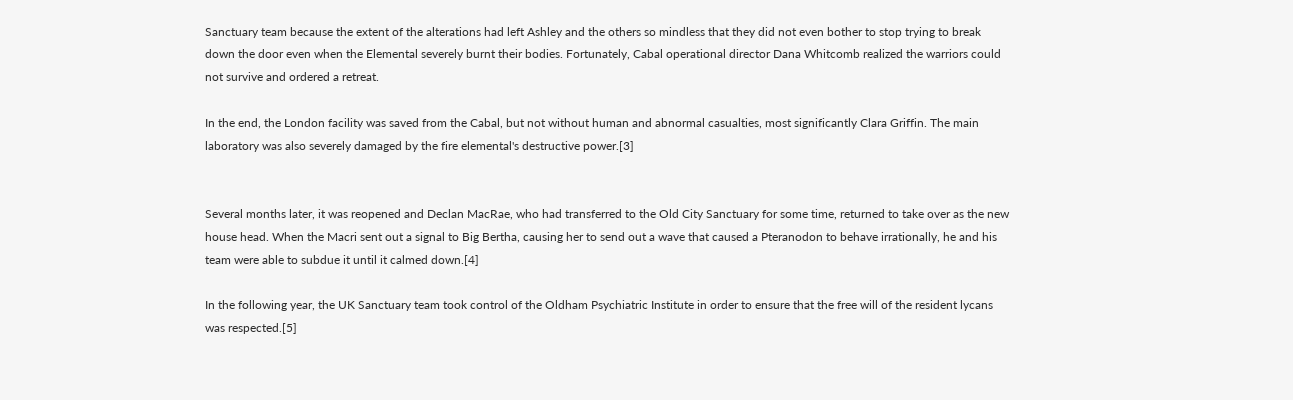Sanctuary team because the extent of the alterations had left Ashley and the others so mindless that they did not even bother to stop trying to break down the door even when the Elemental severely burnt their bodies. Fortunately, Cabal operational director Dana Whitcomb realized the warriors could not survive and ordered a retreat.

In the end, the London facility was saved from the Cabal, but not without human and abnormal casualties, most significantly Clara Griffin. The main laboratory was also severely damaged by the fire elemental's destructive power.[3]


Several months later, it was reopened and Declan MacRae, who had transferred to the Old City Sanctuary for some time, returned to take over as the new house head. When the Macri sent out a signal to Big Bertha, causing her to send out a wave that caused a Pteranodon to behave irrationally, he and his team were able to subdue it until it calmed down.[4]

In the following year, the UK Sanctuary team took control of the Oldham Psychiatric Institute in order to ensure that the free will of the resident lycans was respected.[5]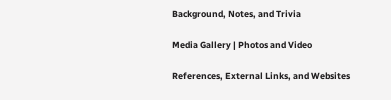Background, Notes, and Trivia

Media Gallery | Photos and Video

References, External Links, and Websites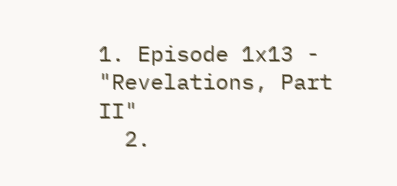1. Episode 1x13 - "Revelations, Part II"
  2.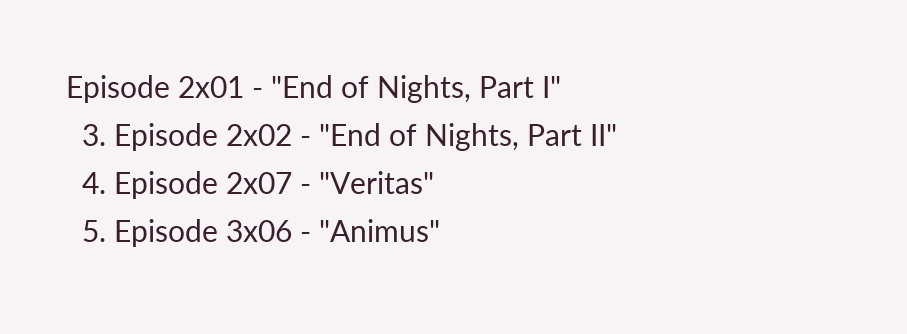Episode 2x01 - "End of Nights, Part I"
  3. Episode 2x02 - "End of Nights, Part II"
  4. Episode 2x07 - "Veritas"
  5. Episode 3x06 - "Animus"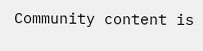Community content is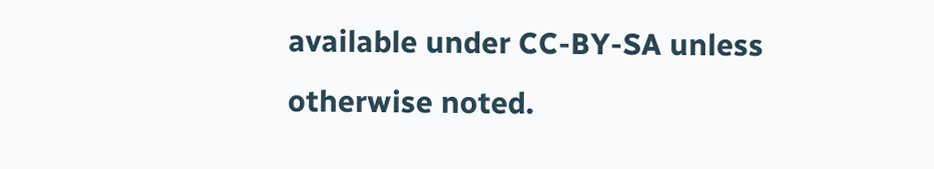available under CC-BY-SA unless otherwise noted.